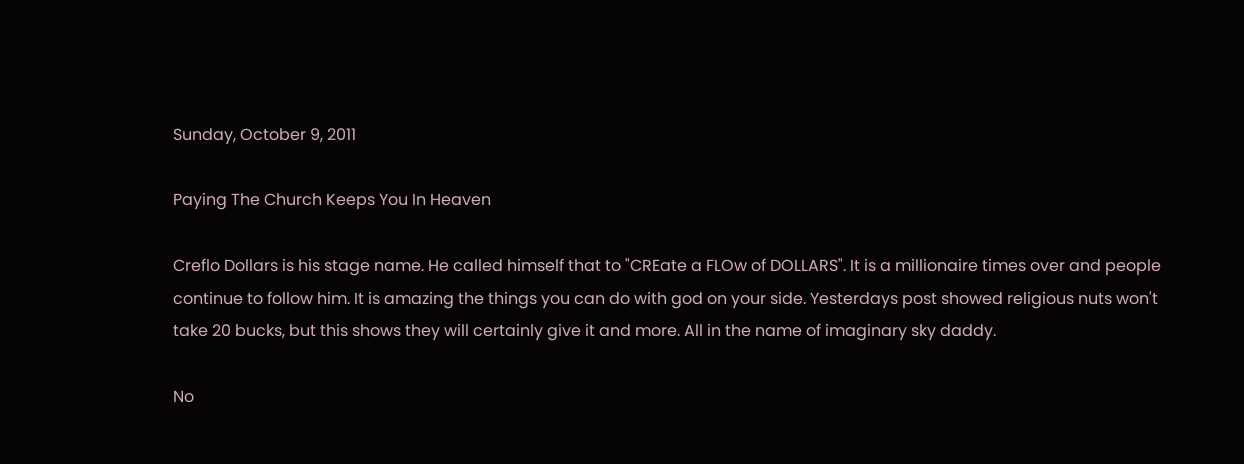Sunday, October 9, 2011

Paying The Church Keeps You In Heaven

Creflo Dollars is his stage name. He called himself that to "CREate a FLOw of DOLLARS". It is a millionaire times over and people continue to follow him. It is amazing the things you can do with god on your side. Yesterdays post showed religious nuts won't take 20 bucks, but this shows they will certainly give it and more. All in the name of imaginary sky daddy.

No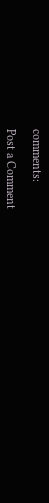comments:

Post a Comment